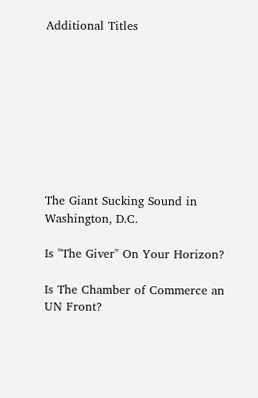Additional Titles









The Giant Sucking Sound in
Washington, D.C.

Is "The Giver" On Your Horizon?

Is The Chamber of Commerce an UN Front?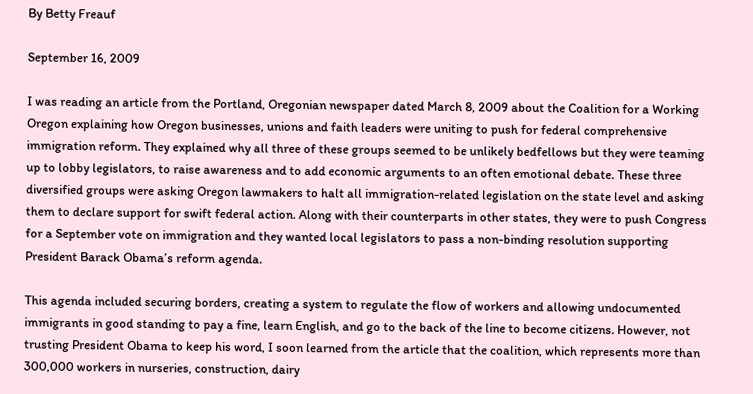By Betty Freauf

September 16, 2009

I was reading an article from the Portland, Oregonian newspaper dated March 8, 2009 about the Coalition for a Working Oregon explaining how Oregon businesses, unions and faith leaders were uniting to push for federal comprehensive immigration reform. They explained why all three of these groups seemed to be unlikely bedfellows but they were teaming up to lobby legislators, to raise awareness and to add economic arguments to an often emotional debate. These three diversified groups were asking Oregon lawmakers to halt all immigration-related legislation on the state level and asking them to declare support for swift federal action. Along with their counterparts in other states, they were to push Congress for a September vote on immigration and they wanted local legislators to pass a non-binding resolution supporting President Barack Obama’s reform agenda.

This agenda included securing borders, creating a system to regulate the flow of workers and allowing undocumented immigrants in good standing to pay a fine, learn English, and go to the back of the line to become citizens. However, not trusting President Obama to keep his word, I soon learned from the article that the coalition, which represents more than 300,000 workers in nurseries, construction, dairy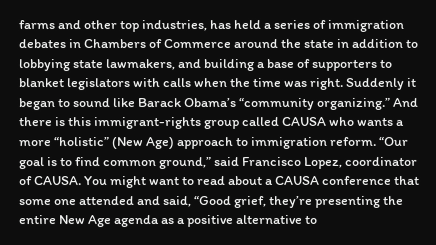farms and other top industries, has held a series of immigration debates in Chambers of Commerce around the state in addition to lobbying state lawmakers, and building a base of supporters to blanket legislators with calls when the time was right. Suddenly it began to sound like Barack Obama’s “community organizing.” And there is this immigrant-rights group called CAUSA who wants a more “holistic” (New Age) approach to immigration reform. “Our goal is to find common ground,” said Francisco Lopez, coordinator of CAUSA. You might want to read about a CAUSA conference that some one attended and said, “Good grief, they’re presenting the entire New Age agenda as a positive alternative to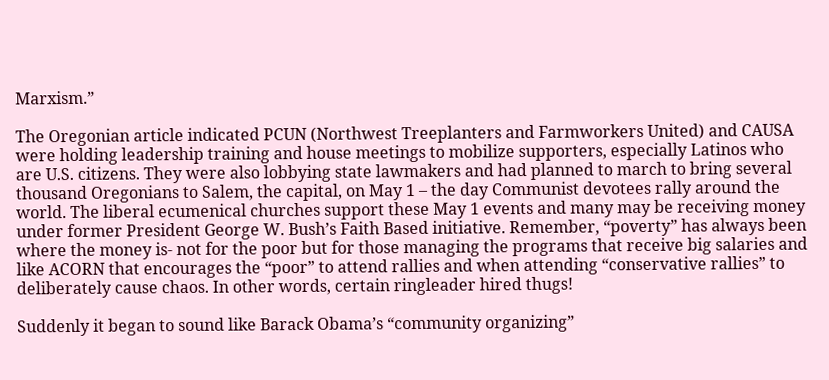Marxism.”

The Oregonian article indicated PCUN (Northwest Treeplanters and Farmworkers United) and CAUSA were holding leadership training and house meetings to mobilize supporters, especially Latinos who are U.S. citizens. They were also lobbying state lawmakers and had planned to march to bring several thousand Oregonians to Salem, the capital, on May 1 – the day Communist devotees rally around the world. The liberal ecumenical churches support these May 1 events and many may be receiving money under former President George W. Bush’s Faith Based initiative. Remember, “poverty” has always been where the money is- not for the poor but for those managing the programs that receive big salaries and like ACORN that encourages the “poor” to attend rallies and when attending “conservative rallies” to deliberately cause chaos. In other words, certain ringleader hired thugs!

Suddenly it began to sound like Barack Obama’s “community organizing”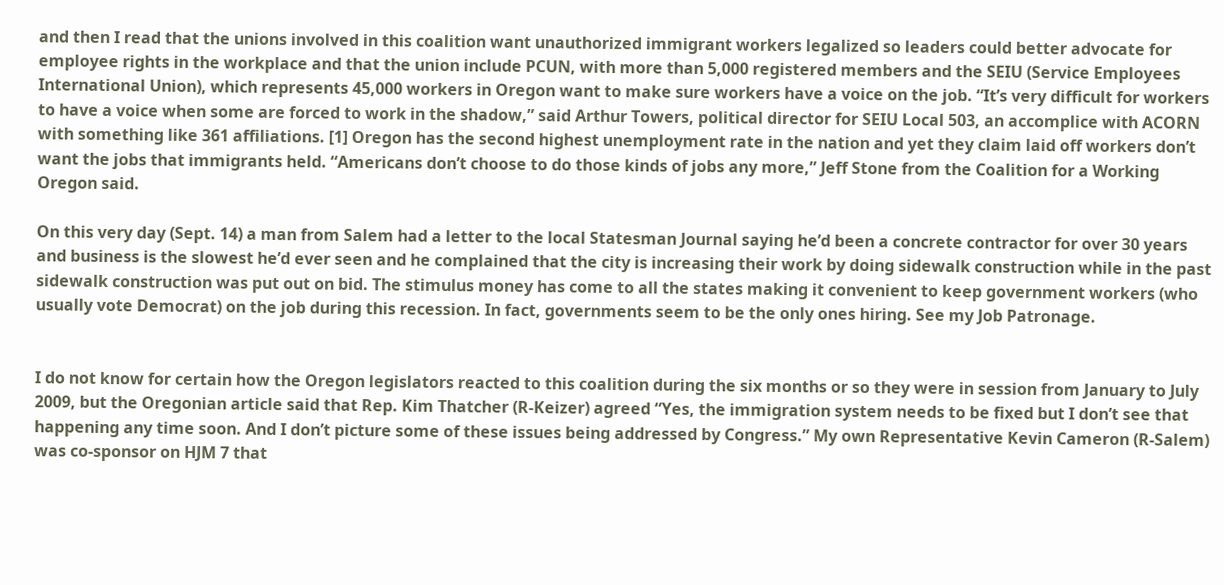and then I read that the unions involved in this coalition want unauthorized immigrant workers legalized so leaders could better advocate for employee rights in the workplace and that the union include PCUN, with more than 5,000 registered members and the SEIU (Service Employees International Union), which represents 45,000 workers in Oregon want to make sure workers have a voice on the job. “It’s very difficult for workers to have a voice when some are forced to work in the shadow,” said Arthur Towers, political director for SEIU Local 503, an accomplice with ACORN with something like 361 affiliations. [1] Oregon has the second highest unemployment rate in the nation and yet they claim laid off workers don’t want the jobs that immigrants held. “Americans don’t choose to do those kinds of jobs any more,” Jeff Stone from the Coalition for a Working Oregon said.

On this very day (Sept. 14) a man from Salem had a letter to the local Statesman Journal saying he’d been a concrete contractor for over 30 years and business is the slowest he’d ever seen and he complained that the city is increasing their work by doing sidewalk construction while in the past sidewalk construction was put out on bid. The stimulus money has come to all the states making it convenient to keep government workers (who usually vote Democrat) on the job during this recession. In fact, governments seem to be the only ones hiring. See my Job Patronage.


I do not know for certain how the Oregon legislators reacted to this coalition during the six months or so they were in session from January to July 2009, but the Oregonian article said that Rep. Kim Thatcher (R-Keizer) agreed “Yes, the immigration system needs to be fixed but I don’t see that happening any time soon. And I don’t picture some of these issues being addressed by Congress.” My own Representative Kevin Cameron (R-Salem) was co-sponsor on HJM 7 that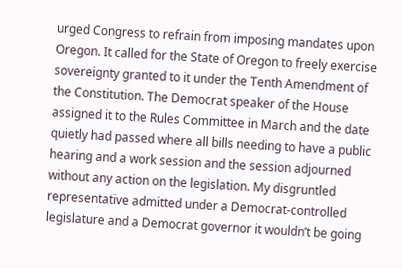urged Congress to refrain from imposing mandates upon Oregon. It called for the State of Oregon to freely exercise sovereignty granted to it under the Tenth Amendment of the Constitution. The Democrat speaker of the House assigned it to the Rules Committee in March and the date quietly had passed where all bills needing to have a public hearing and a work session and the session adjourned without any action on the legislation. My disgruntled representative admitted under a Democrat-controlled legislature and a Democrat governor it wouldn’t be going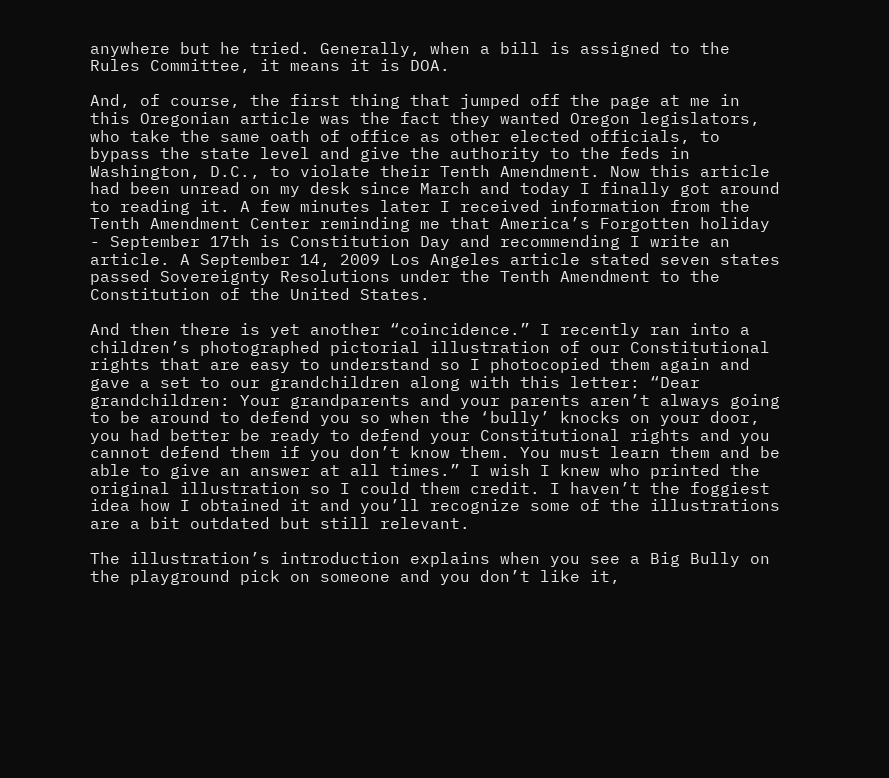anywhere but he tried. Generally, when a bill is assigned to the Rules Committee, it means it is DOA.

And, of course, the first thing that jumped off the page at me in this Oregonian article was the fact they wanted Oregon legislators, who take the same oath of office as other elected officials, to bypass the state level and give the authority to the feds in Washington, D.C., to violate their Tenth Amendment. Now this article had been unread on my desk since March and today I finally got around to reading it. A few minutes later I received information from the Tenth Amendment Center reminding me that America’s Forgotten holiday - September 17th is Constitution Day and recommending I write an article. A September 14, 2009 Los Angeles article stated seven states passed Sovereignty Resolutions under the Tenth Amendment to the Constitution of the United States.

And then there is yet another “coincidence.” I recently ran into a children’s photographed pictorial illustration of our Constitutional rights that are easy to understand so I photocopied them again and gave a set to our grandchildren along with this letter: “Dear grandchildren: Your grandparents and your parents aren’t always going to be around to defend you so when the ‘bully’ knocks on your door, you had better be ready to defend your Constitutional rights and you cannot defend them if you don’t know them. You must learn them and be able to give an answer at all times.” I wish I knew who printed the original illustration so I could them credit. I haven’t the foggiest idea how I obtained it and you’ll recognize some of the illustrations are a bit outdated but still relevant.

The illustration’s introduction explains when you see a Big Bully on the playground pick on someone and you don’t like it,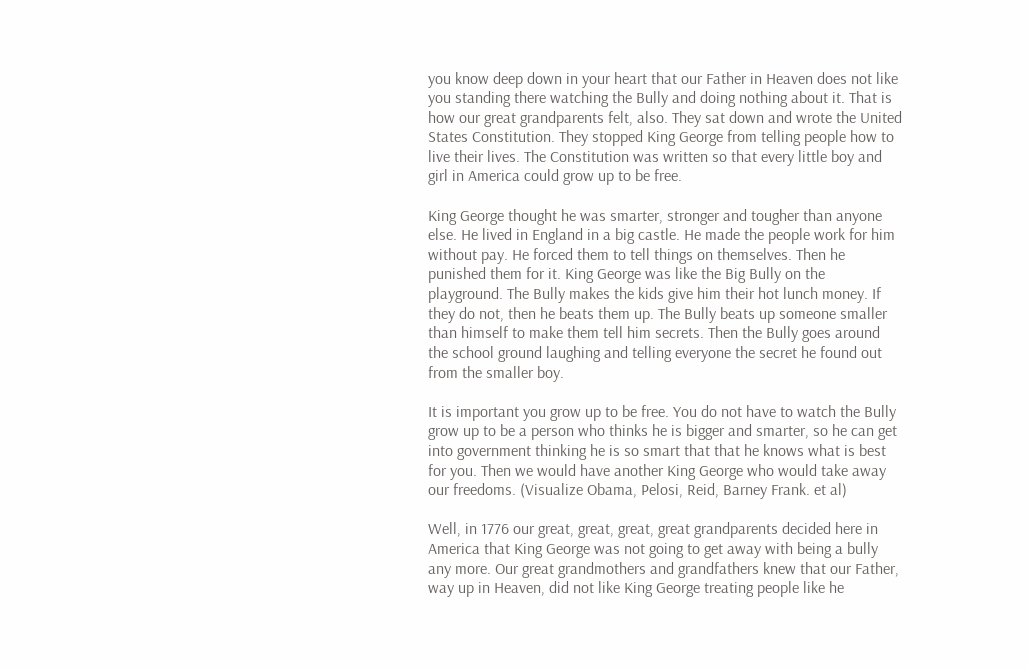you know deep down in your heart that our Father in Heaven does not like you standing there watching the Bully and doing nothing about it. That is how our great grandparents felt, also. They sat down and wrote the United States Constitution. They stopped King George from telling people how to live their lives. The Constitution was written so that every little boy and girl in America could grow up to be free.

King George thought he was smarter, stronger and tougher than anyone else. He lived in England in a big castle. He made the people work for him without pay. He forced them to tell things on themselves. Then he punished them for it. King George was like the Big Bully on the playground. The Bully makes the kids give him their hot lunch money. If they do not, then he beats them up. The Bully beats up someone smaller than himself to make them tell him secrets. Then the Bully goes around the school ground laughing and telling everyone the secret he found out from the smaller boy.

It is important you grow up to be free. You do not have to watch the Bully grow up to be a person who thinks he is bigger and smarter, so he can get into government thinking he is so smart that that he knows what is best for you. Then we would have another King George who would take away our freedoms. (Visualize Obama, Pelosi, Reid, Barney Frank. et al)

Well, in 1776 our great, great, great, great grandparents decided here in America that King George was not going to get away with being a bully any more. Our great grandmothers and grandfathers knew that our Father, way up in Heaven, did not like King George treating people like he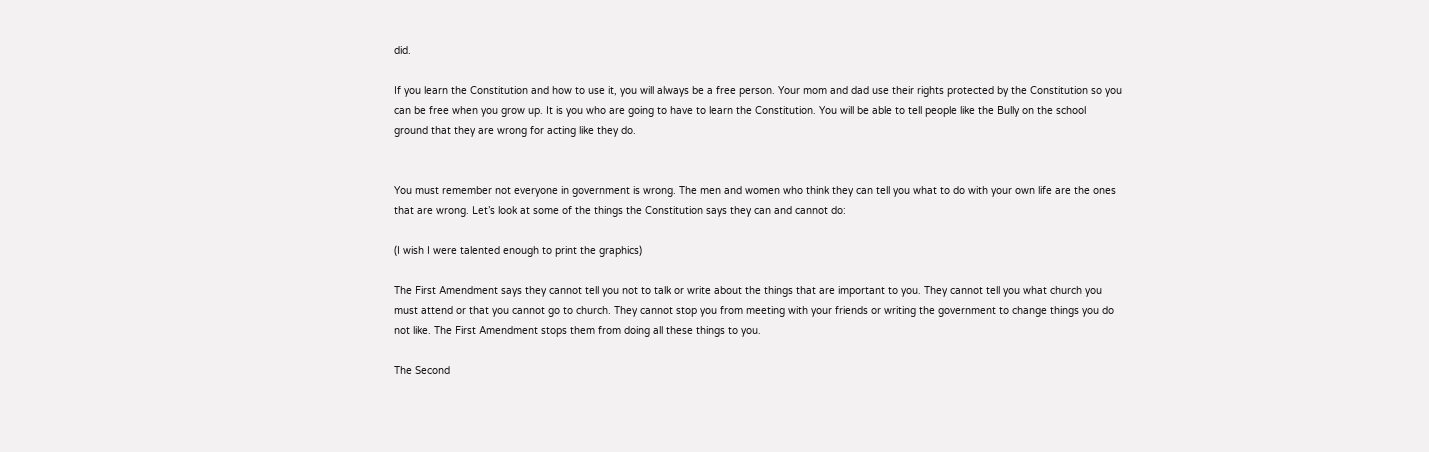did.

If you learn the Constitution and how to use it, you will always be a free person. Your mom and dad use their rights protected by the Constitution so you can be free when you grow up. It is you who are going to have to learn the Constitution. You will be able to tell people like the Bully on the school ground that they are wrong for acting like they do.


You must remember not everyone in government is wrong. The men and women who think they can tell you what to do with your own life are the ones that are wrong. Let’s look at some of the things the Constitution says they can and cannot do:

(I wish I were talented enough to print the graphics)

The First Amendment says they cannot tell you not to talk or write about the things that are important to you. They cannot tell you what church you must attend or that you cannot go to church. They cannot stop you from meeting with your friends or writing the government to change things you do not like. The First Amendment stops them from doing all these things to you.

The Second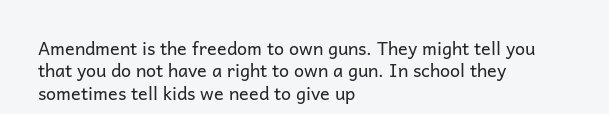Amendment is the freedom to own guns. They might tell you that you do not have a right to own a gun. In school they sometimes tell kids we need to give up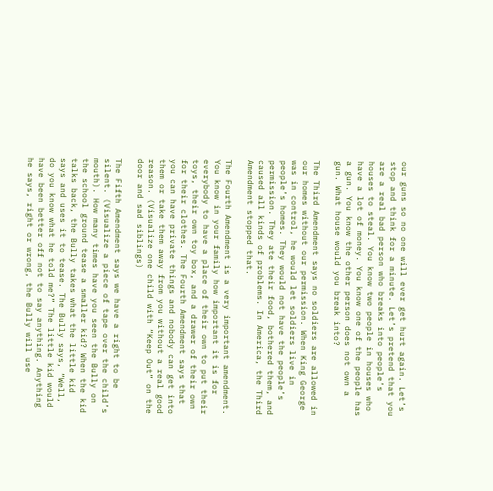our guns so no one will ever get hurt again. Let’s stop and think for a minute. Let’s pretend that you are a real bad person who breaks into people’s houses to steal. You know two people in houses who have a lot of money. You know one of the people has a gun. You know the other person does not own a gun. What house would you break into?

The Third Amendment says no soldiers are allowed in our homes without our permission. When King George was in control, he would let soldiers live in people’s homes. They would not have the people’s permission. They ate their food, bothered them, and caused all kinds of problems. In America, the Third Amendment stopped that.

The Fourth Amendment is a very important amendment. You know in your family how important it is for everybody to have a place of their own to put their toys, their own toy box, and a drawer of their own for their clothes. The Fourth Amendment says that you can have private things and nobody can get into them or take them away from you without a real good reason. (Visualize one child with “Keep Out” on the door and sad siblings)

The Fifth Amendment says we have a right to be silent. (Visualize a piece of tape over the child’s mouth). How many times have you seen the Bully on the school ground tease a smaller kid? When the kid talks back, the Bully takes what the little kid says and uses it to tease. The Bully says, “Well, do you know what he told me?” The little kid would have been better off not to say anything. Anything he says, right or wrong, the Bully will use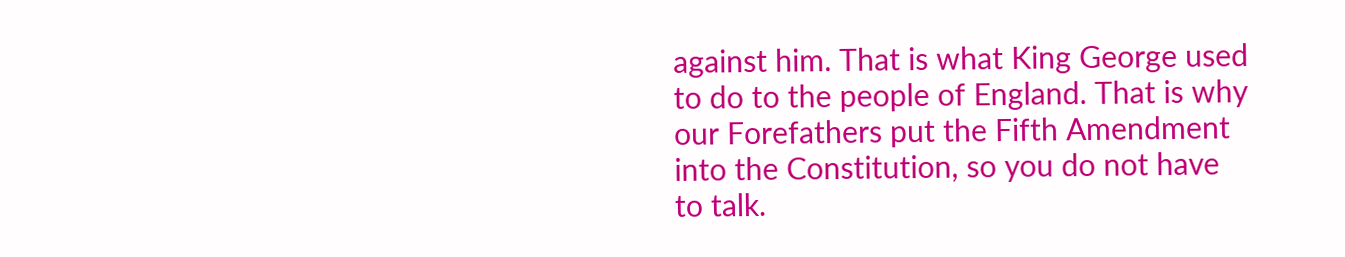against him. That is what King George used to do to the people of England. That is why our Forefathers put the Fifth Amendment into the Constitution, so you do not have to talk.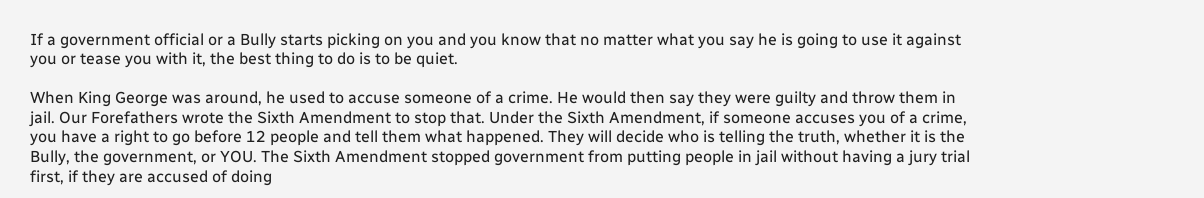If a government official or a Bully starts picking on you and you know that no matter what you say he is going to use it against you or tease you with it, the best thing to do is to be quiet.

When King George was around, he used to accuse someone of a crime. He would then say they were guilty and throw them in jail. Our Forefathers wrote the Sixth Amendment to stop that. Under the Sixth Amendment, if someone accuses you of a crime, you have a right to go before 12 people and tell them what happened. They will decide who is telling the truth, whether it is the Bully, the government, or YOU. The Sixth Amendment stopped government from putting people in jail without having a jury trial first, if they are accused of doing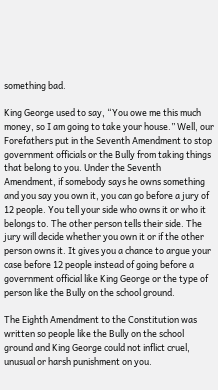something bad.

King George used to say, “You owe me this much money, so I am going to take your house.” Well, our Forefathers put in the Seventh Amendment to stop government officials or the Bully from taking things that belong to you. Under the Seventh Amendment, if somebody says he owns something and you say you own it, you can go before a jury of 12 people. You tell your side who owns it or who it belongs to. The other person tells their side. The jury will decide whether you own it or if the other person owns it. It gives you a chance to argue your case before 12 people instead of going before a government official like King George or the type of person like the Bully on the school ground.

The Eighth Amendment to the Constitution was written so people like the Bully on the school ground and King George could not inflict cruel, unusual or harsh punishment on you.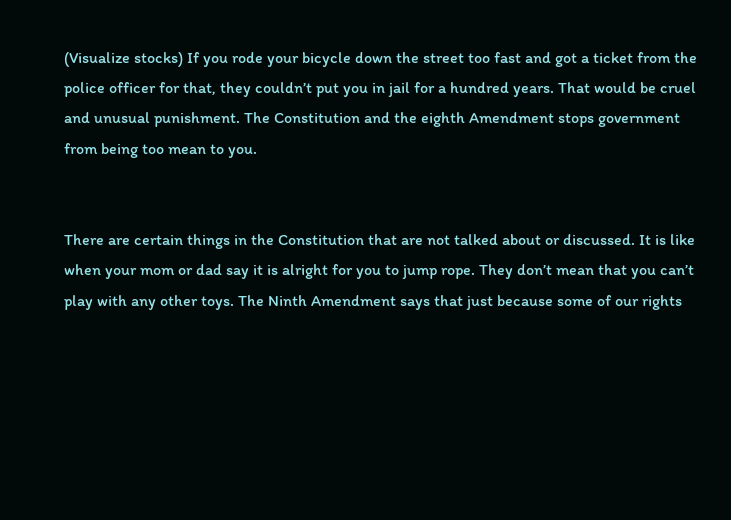(Visualize stocks) If you rode your bicycle down the street too fast and got a ticket from the police officer for that, they couldn’t put you in jail for a hundred years. That would be cruel and unusual punishment. The Constitution and the eighth Amendment stops government from being too mean to you.


There are certain things in the Constitution that are not talked about or discussed. It is like when your mom or dad say it is alright for you to jump rope. They don’t mean that you can’t play with any other toys. The Ninth Amendment says that just because some of our rights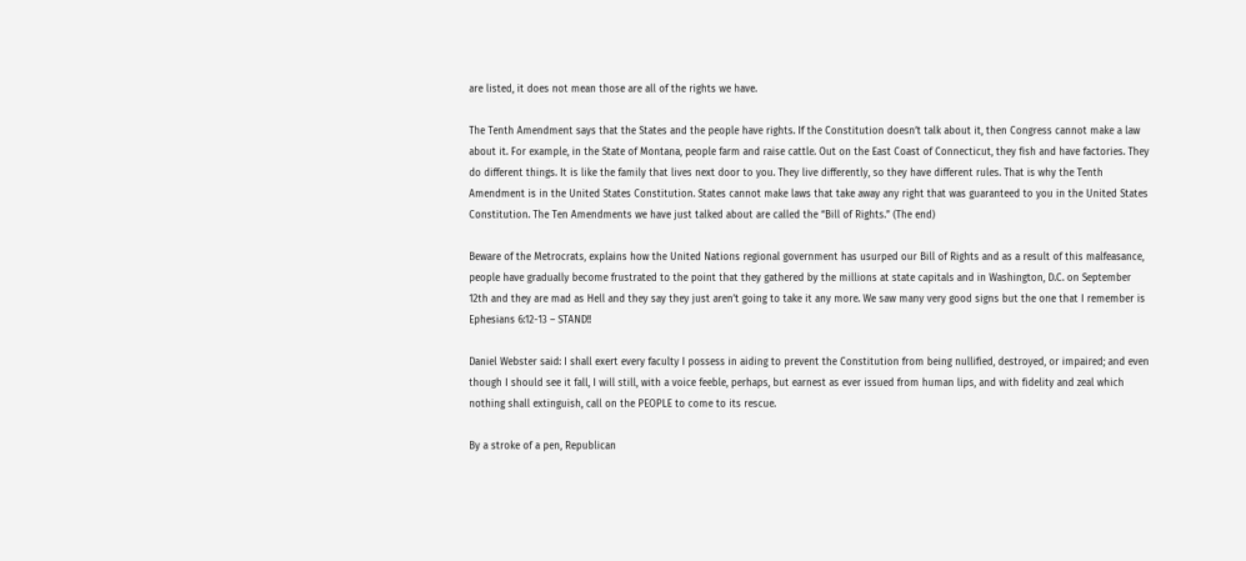are listed, it does not mean those are all of the rights we have.

The Tenth Amendment says that the States and the people have rights. If the Constitution doesn’t talk about it, then Congress cannot make a law about it. For example, in the State of Montana, people farm and raise cattle. Out on the East Coast of Connecticut, they fish and have factories. They do different things. It is like the family that lives next door to you. They live differently, so they have different rules. That is why the Tenth Amendment is in the United States Constitution. States cannot make laws that take away any right that was guaranteed to you in the United States Constitution. The Ten Amendments we have just talked about are called the “Bill of Rights.” (The end)

Beware of the Metrocrats, explains how the United Nations regional government has usurped our Bill of Rights and as a result of this malfeasance, people have gradually become frustrated to the point that they gathered by the millions at state capitals and in Washington, D.C. on September 12th and they are mad as Hell and they say they just aren’t going to take it any more. We saw many very good signs but the one that I remember is Ephesians 6:12-13 – STAND!!

Daniel Webster said: I shall exert every faculty I possess in aiding to prevent the Constitution from being nullified, destroyed, or impaired; and even though I should see it fall, I will still, with a voice feeble, perhaps, but earnest as ever issued from human lips, and with fidelity and zeal which nothing shall extinguish, call on the PEOPLE to come to its rescue.

By a stroke of a pen, Republican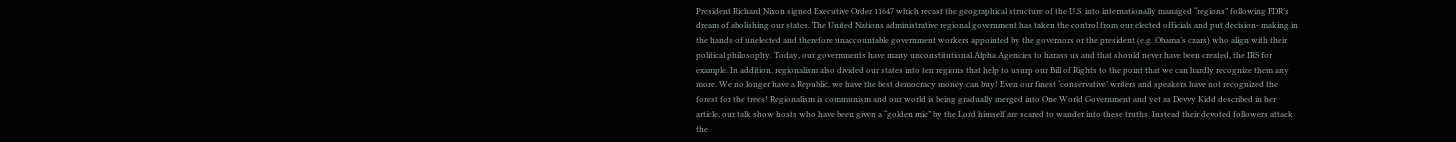President Richard Nixon signed Executive Order 11647 which recast the geographical structure of the U.S. into internationally managed “regions” following FDR’s dream of abolishing our states. The United Nations administrative regional government has taken the control from our elected officials and put decision- making in the hands of unelected and therefore unaccountable government workers appointed by the governors or the president (e.g. Obama’s czars) who align with their political philosophy. Today, our governments have many unconstitutional Alpha Agencies to harass us and that should never have been created, the IRS for example. In addition, regionalism also divided our states into ten regions that help to usurp our Bill of Rights to the point that we can hardly recognize them any more. We no longer have a Republic, we have the best democracy money can buy! Even our finest ‘conservative’ writers and speakers have not recognized the forest for the trees! Regionalism is communism and our world is being gradually merged into One World Government and yet as Devvy Kidd described in her article, our talk show hosts who have been given a “golden mic” by the Lord himself are scared to wander into these truths. Instead their devoted followers attack the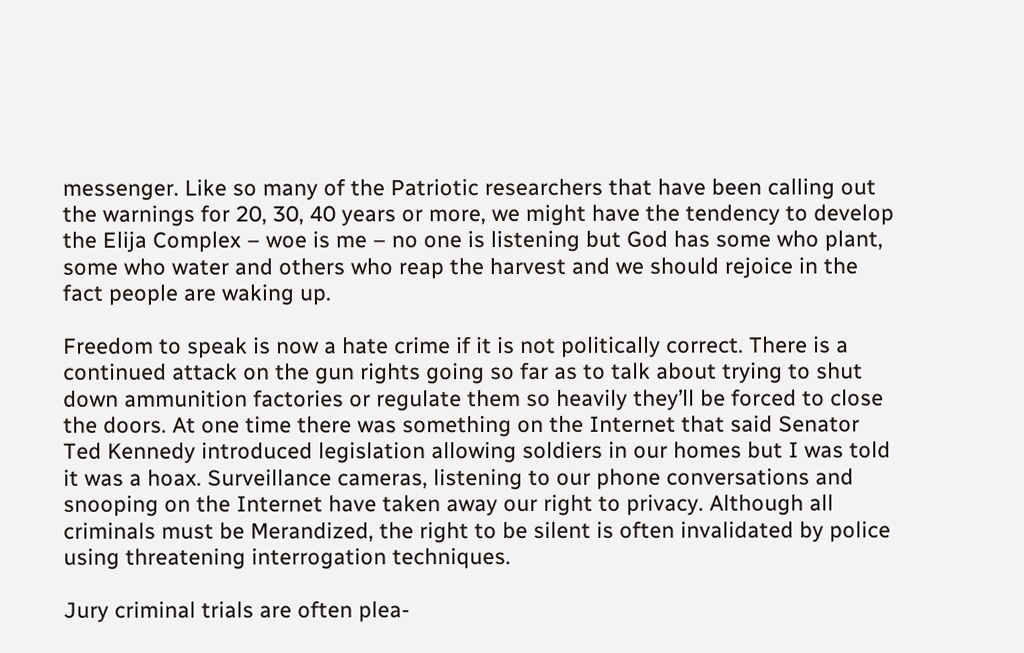messenger. Like so many of the Patriotic researchers that have been calling out the warnings for 20, 30, 40 years or more, we might have the tendency to develop the Elija Complex – woe is me – no one is listening but God has some who plant, some who water and others who reap the harvest and we should rejoice in the fact people are waking up.

Freedom to speak is now a hate crime if it is not politically correct. There is a continued attack on the gun rights going so far as to talk about trying to shut down ammunition factories or regulate them so heavily they’ll be forced to close the doors. At one time there was something on the Internet that said Senator Ted Kennedy introduced legislation allowing soldiers in our homes but I was told it was a hoax. Surveillance cameras, listening to our phone conversations and snooping on the Internet have taken away our right to privacy. Although all criminals must be Merandized, the right to be silent is often invalidated by police using threatening interrogation techniques.

Jury criminal trials are often plea-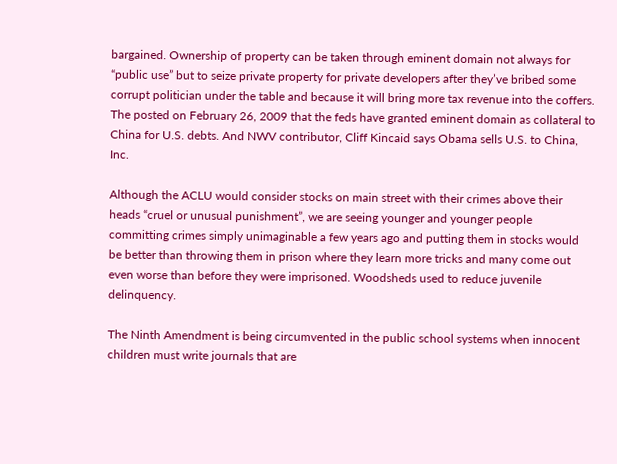bargained. Ownership of property can be taken through eminent domain not always for “public use” but to seize private property for private developers after they’ve bribed some corrupt politician under the table and because it will bring more tax revenue into the coffers. The posted on February 26, 2009 that the feds have granted eminent domain as collateral to China for U.S. debts. And NWV contributor, Cliff Kincaid says Obama sells U.S. to China, Inc.

Although the ACLU would consider stocks on main street with their crimes above their heads “cruel or unusual punishment”, we are seeing younger and younger people committing crimes simply unimaginable a few years ago and putting them in stocks would be better than throwing them in prison where they learn more tricks and many come out even worse than before they were imprisoned. Woodsheds used to reduce juvenile delinquency.

The Ninth Amendment is being circumvented in the public school systems when innocent children must write journals that are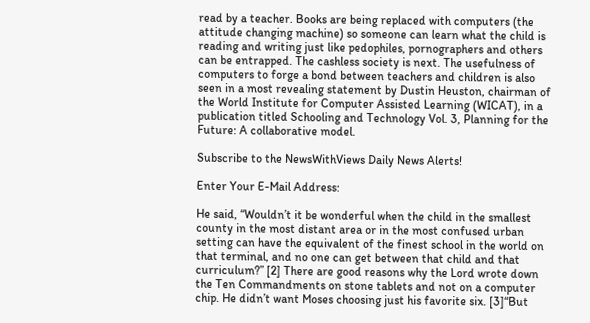read by a teacher. Books are being replaced with computers (the attitude changing machine) so someone can learn what the child is reading and writing just like pedophiles, pornographers and others can be entrapped. The cashless society is next. The usefulness of computers to forge a bond between teachers and children is also seen in a most revealing statement by Dustin Heuston, chairman of the World Institute for Computer Assisted Learning (WICAT), in a publication titled Schooling and Technology Vol. 3, Planning for the Future: A collaborative model.

Subscribe to the NewsWithViews Daily News Alerts!

Enter Your E-Mail Address:

He said, “Wouldn’t it be wonderful when the child in the smallest county in the most distant area or in the most confused urban setting can have the equivalent of the finest school in the world on that terminal, and no one can get between that child and that curriculum?” [2] There are good reasons why the Lord wrote down the Ten Commandments on stone tablets and not on a computer chip. He didn’t want Moses choosing just his favorite six. [3]“But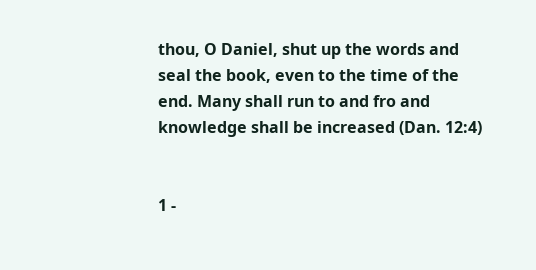thou, O Daniel, shut up the words and seal the book, even to the time of the end. Many shall run to and fro and knowledge shall be increased (Dan. 12:4)


1 -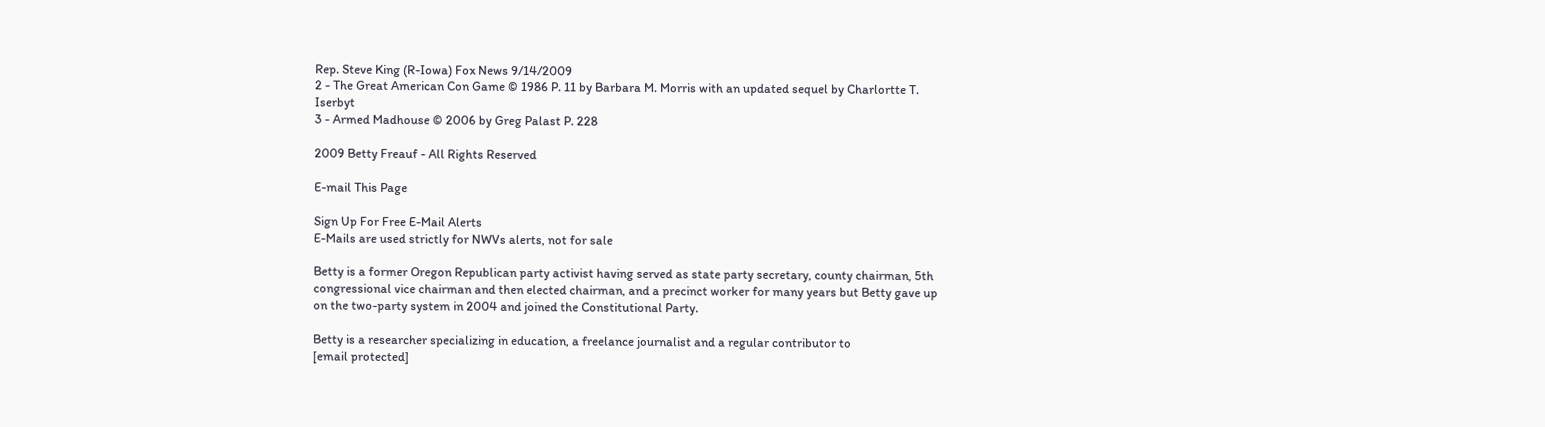Rep. Steve King (R-Iowa) Fox News 9/14/2009
2 - The Great American Con Game © 1986 P. 11 by Barbara M. Morris with an updated sequel by Charlortte T. Iserbyt
3 - Armed Madhouse © 2006 by Greg Palast P. 228

2009 Betty Freauf - All Rights Reserved

E-mail This Page

Sign Up For Free E-Mail Alerts
E-Mails are used strictly for NWVs alerts, not for sale

Betty is a former Oregon Republican party activist having served as state party secretary, county chairman, 5th congressional vice chairman and then elected chairman, and a precinct worker for many years but Betty gave up on the two-party system in 2004 and joined the Constitutional Party.

Betty is a researcher specializing in education, a freelance journalist and a regular contributor to
[email protected]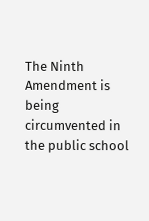The Ninth Amendment is being circumvented in the public school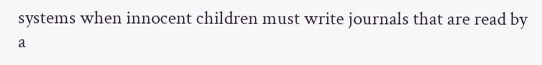systems when innocent children must write journals that are read by a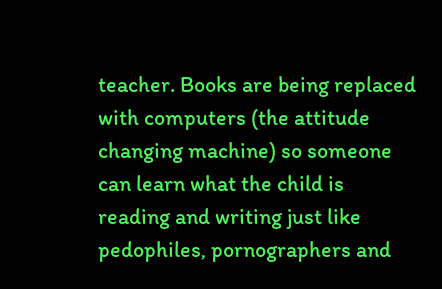teacher. Books are being replaced with computers (the attitude changing machine) so someone can learn what the child is reading and writing just like pedophiles, pornographers and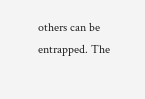others can be entrapped. The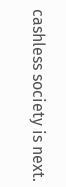cashless society is next.